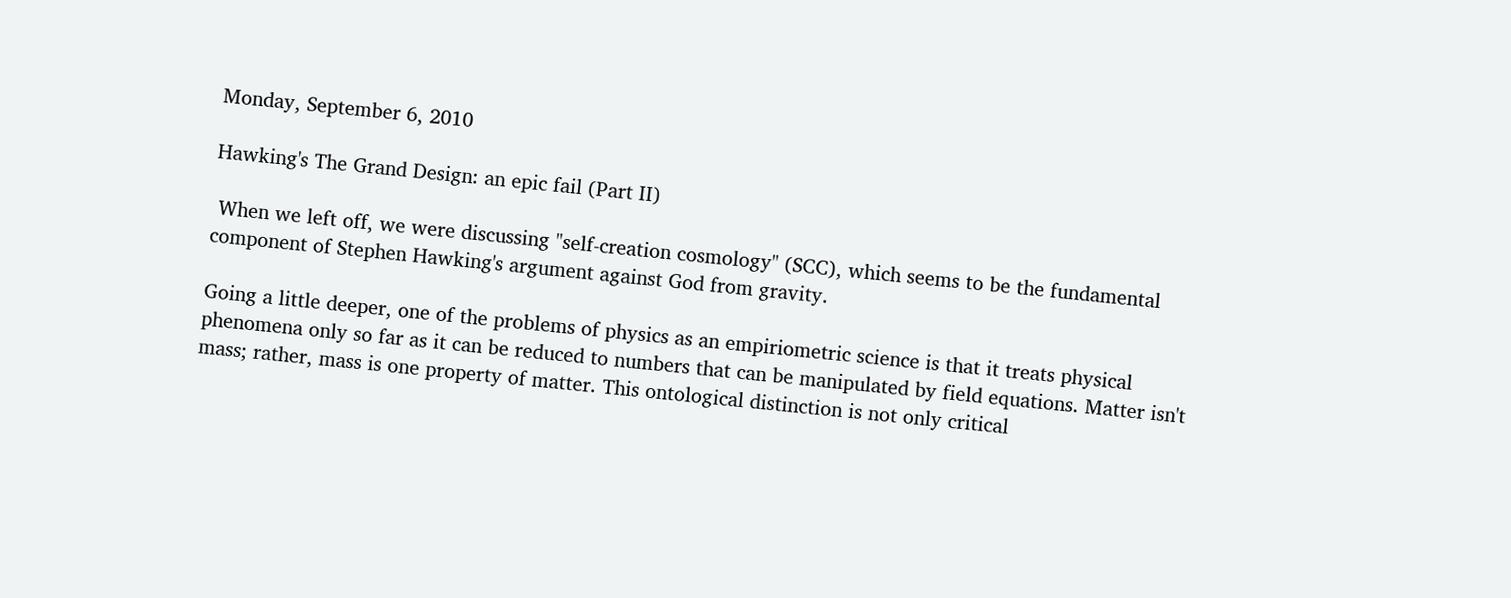Monday, September 6, 2010

Hawking's The Grand Design: an epic fail (Part II)

 When we left off, we were discussing "self-creation cosmology" (SCC), which seems to be the fundamental component of Stephen Hawking's argument against God from gravity.

Going a little deeper, one of the problems of physics as an empiriometric science is that it treats physical phenomena only so far as it can be reduced to numbers that can be manipulated by field equations. Matter isn't mass; rather, mass is one property of matter. This ontological distinction is not only critical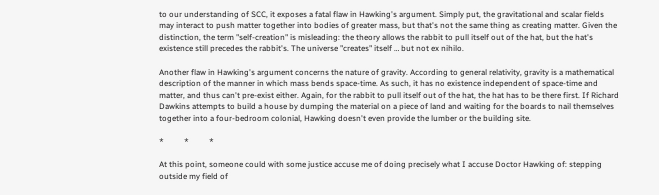to our understanding of SCC, it exposes a fatal flaw in Hawking's argument. Simply put, the gravitational and scalar fields may interact to push matter together into bodies of greater mass, but that's not the same thing as creating matter. Given the distinction, the term "self-creation" is misleading: the theory allows the rabbit to pull itself out of the hat, but the hat's existence still precedes the rabbit's. The universe "creates" itself … but not ex nihilo.

Another flaw in Hawking's argument concerns the nature of gravity. According to general relativity, gravity is a mathematical description of the manner in which mass bends space-time. As such, it has no existence independent of space-time and matter, and thus can't pre-exist either. Again, for the rabbit to pull itself out of the hat, the hat has to be there first. If Richard Dawkins attempts to build a house by dumping the material on a piece of land and waiting for the boards to nail themselves together into a four-bedroom colonial, Hawking doesn't even provide the lumber or the building site.

*          *          *

At this point, someone could with some justice accuse me of doing precisely what I accuse Doctor Hawking of: stepping outside my field of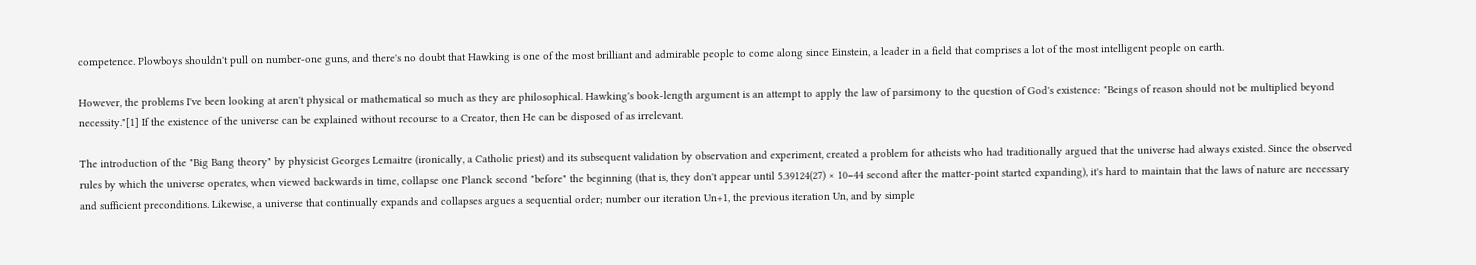competence. Plowboys shouldn't pull on number-one guns, and there's no doubt that Hawking is one of the most brilliant and admirable people to come along since Einstein, a leader in a field that comprises a lot of the most intelligent people on earth.

However, the problems I've been looking at aren't physical or mathematical so much as they are philosophical. Hawking's book-length argument is an attempt to apply the law of parsimony to the question of God's existence: "Beings of reason should not be multiplied beyond necessity."[1] If the existence of the universe can be explained without recourse to a Creator, then He can be disposed of as irrelevant.

The introduction of the "Big Bang theory" by physicist Georges Lemaitre (ironically, a Catholic priest) and its subsequent validation by observation and experiment, created a problem for atheists who had traditionally argued that the universe had always existed. Since the observed rules by which the universe operates, when viewed backwards in time, collapse one Planck second "before" the beginning (that is, they don't appear until 5.39124(27) × 10−44 second after the matter-point started expanding), it's hard to maintain that the laws of nature are necessary and sufficient preconditions. Likewise, a universe that continually expands and collapses argues a sequential order; number our iteration Un+1, the previous iteration Un, and by simple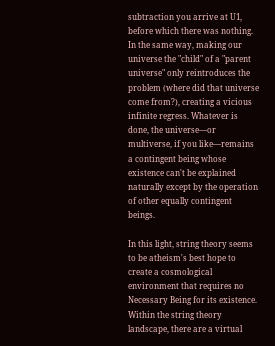subtraction you arrive at U1, before which there was nothing. In the same way, making our universe the "child" of a "parent universe" only reintroduces the problem (where did that universe come from?), creating a vicious infinite regress. Whatever is done, the universe—or multiverse, if you like—remains a contingent being whose existence can't be explained naturally except by the operation of other equally contingent beings.

In this light, string theory seems to be atheism's best hope to create a cosmological environment that requires no Necessary Being for its existence. Within the string theory landscape, there are a virtual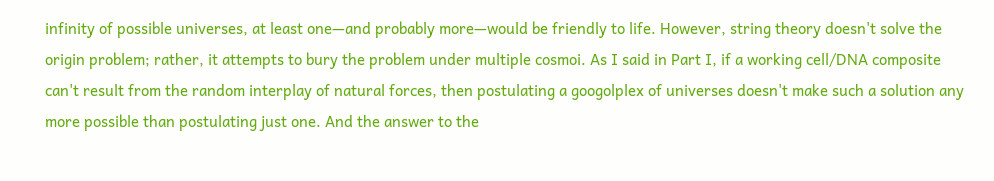infinity of possible universes, at least one—and probably more—would be friendly to life. However, string theory doesn't solve the origin problem; rather, it attempts to bury the problem under multiple cosmoi. As I said in Part I, if a working cell/DNA composite can't result from the random interplay of natural forces, then postulating a googolplex of universes doesn't make such a solution any more possible than postulating just one. And the answer to the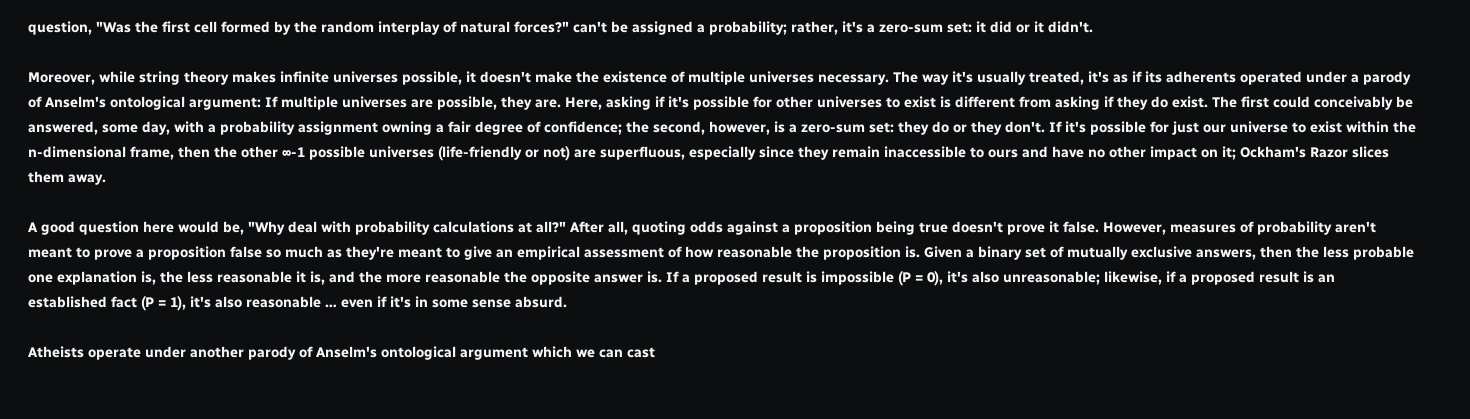question, "Was the first cell formed by the random interplay of natural forces?" can't be assigned a probability; rather, it's a zero-sum set: it did or it didn't.

Moreover, while string theory makes infinite universes possible, it doesn't make the existence of multiple universes necessary. The way it's usually treated, it's as if its adherents operated under a parody of Anselm's ontological argument: If multiple universes are possible, they are. Here, asking if it's possible for other universes to exist is different from asking if they do exist. The first could conceivably be answered, some day, with a probability assignment owning a fair degree of confidence; the second, however, is a zero-sum set: they do or they don't. If it's possible for just our universe to exist within the n-dimensional frame, then the other ∞-1 possible universes (life-friendly or not) are superfluous, especially since they remain inaccessible to ours and have no other impact on it; Ockham's Razor slices them away.

A good question here would be, "Why deal with probability calculations at all?" After all, quoting odds against a proposition being true doesn't prove it false. However, measures of probability aren't meant to prove a proposition false so much as they're meant to give an empirical assessment of how reasonable the proposition is. Given a binary set of mutually exclusive answers, then the less probable one explanation is, the less reasonable it is, and the more reasonable the opposite answer is. If a proposed result is impossible (P = 0), it's also unreasonable; likewise, if a proposed result is an established fact (P = 1), it's also reasonable … even if it's in some sense absurd.

Atheists operate under another parody of Anselm's ontological argument which we can cast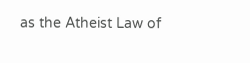as the Atheist Law of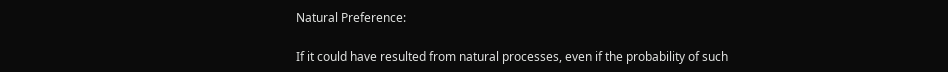Natural Preference:

If it could have resulted from natural processes, even if the probability of such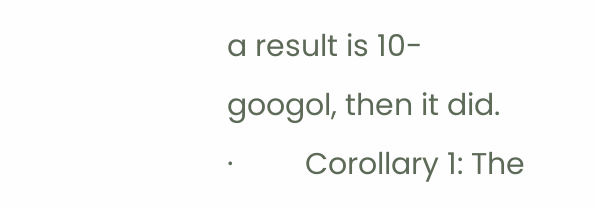a result is 10-googol, then it did.
·         Corollary 1: The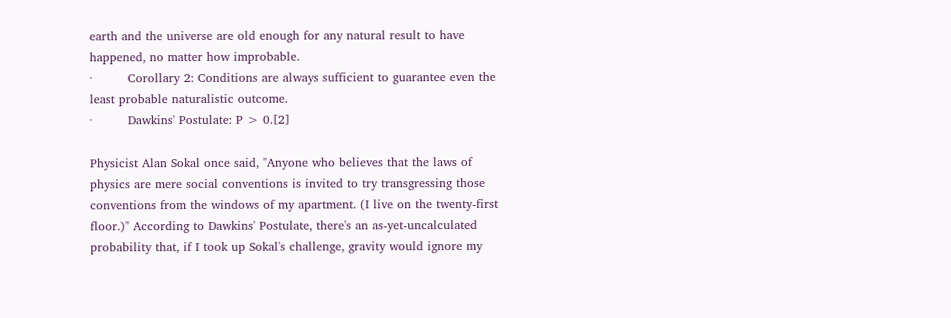earth and the universe are old enough for any natural result to have happened, no matter how improbable.
·         Corollary 2: Conditions are always sufficient to guarantee even the least probable naturalistic outcome.
·         Dawkins' Postulate: P > 0.[2]

Physicist Alan Sokal once said, "Anyone who believes that the laws of physics are mere social conventions is invited to try transgressing those conventions from the windows of my apartment. (I live on the twenty-first floor.)" According to Dawkins' Postulate, there's an as-yet-uncalculated probability that, if I took up Sokal's challenge, gravity would ignore my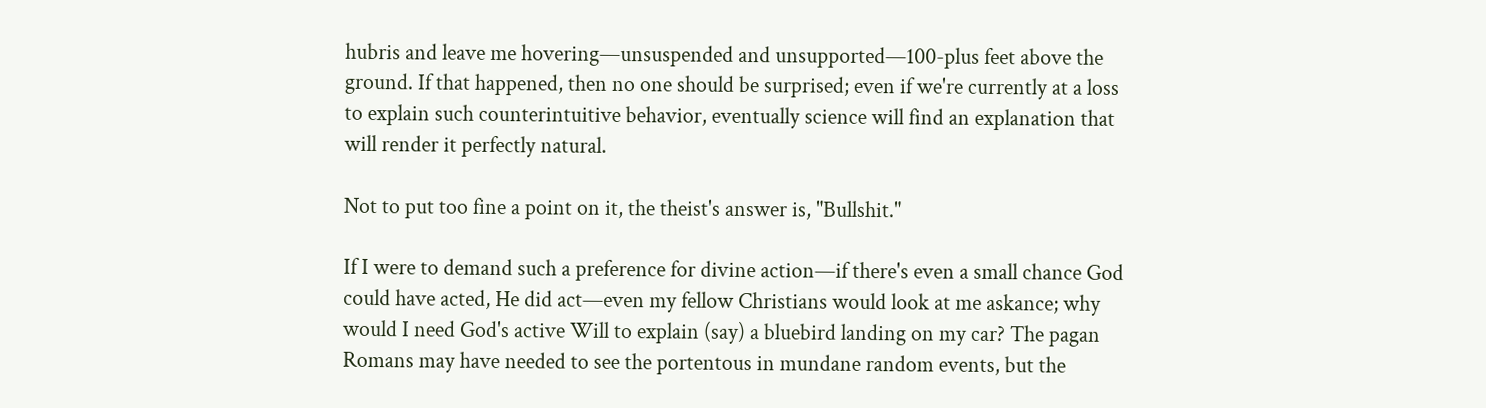hubris and leave me hovering—unsuspended and unsupported—100-plus feet above the ground. If that happened, then no one should be surprised; even if we're currently at a loss to explain such counterintuitive behavior, eventually science will find an explanation that will render it perfectly natural.

Not to put too fine a point on it, the theist's answer is, "Bullshit."

If I were to demand such a preference for divine action—if there's even a small chance God could have acted, He did act—even my fellow Christians would look at me askance; why would I need God's active Will to explain (say) a bluebird landing on my car? The pagan Romans may have needed to see the portentous in mundane random events, but the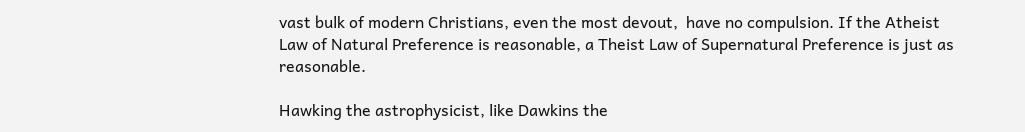vast bulk of modern Christians, even the most devout,  have no compulsion. If the Atheist Law of Natural Preference is reasonable, a Theist Law of Supernatural Preference is just as reasonable.

Hawking the astrophysicist, like Dawkins the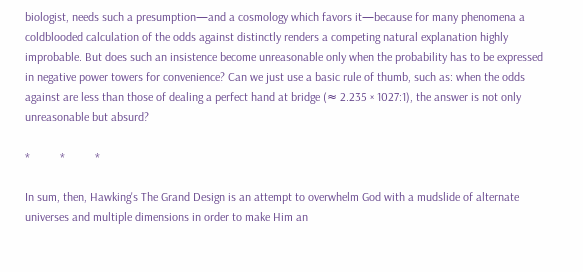biologist, needs such a presumption—and a cosmology which favors it—because for many phenomena a coldblooded calculation of the odds against distinctly renders a competing natural explanation highly improbable. But does such an insistence become unreasonable only when the probability has to be expressed in negative power towers for convenience? Can we just use a basic rule of thumb, such as: when the odds against are less than those of dealing a perfect hand at bridge (≈ 2.235 × 1027:1), the answer is not only unreasonable but absurd?

*          *          *

In sum, then, Hawking's The Grand Design is an attempt to overwhelm God with a mudslide of alternate universes and multiple dimensions in order to make Him an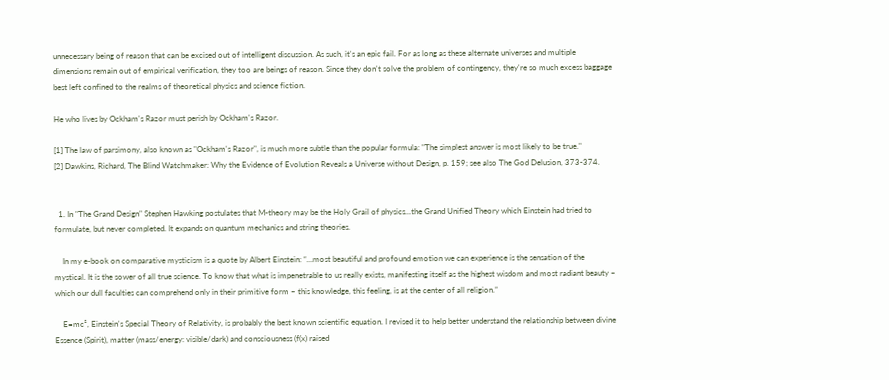unnecessary being of reason that can be excised out of intelligent discussion. As such, it's an epic fail. For as long as these alternate universes and multiple dimensions remain out of empirical verification, they too are beings of reason. Since they don't solve the problem of contingency, they're so much excess baggage best left confined to the realms of theoretical physics and science fiction.

He who lives by Ockham's Razor must perish by Ockham's Razor.

[1] The law of parsimony, also known as "Ockham's Razor", is much more subtle than the popular formula: "The simplest answer is most likely to be true."
[2] Dawkins, Richard, The Blind Watchmaker: Why the Evidence of Evolution Reveals a Universe without Design, p. 159; see also The God Delusion, 373-374.


  1. In "The Grand Design" Stephen Hawking postulates that M-theory may be the Holy Grail of physics...the Grand Unified Theory which Einstein had tried to formulate, but never completed. It expands on quantum mechanics and string theories.

    In my e-book on comparative mysticism is a quote by Albert Einstein: “…most beautiful and profound emotion we can experience is the sensation of the mystical. It is the sower of all true science. To know that what is impenetrable to us really exists, manifesting itself as the highest wisdom and most radiant beauty – which our dull faculties can comprehend only in their primitive form – this knowledge, this feeling, is at the center of all religion.”

    E=mc², Einstein's Special Theory of Relativity, is probably the best known scientific equation. I revised it to help better understand the relationship between divine Essence (Spirit), matter (mass/energy: visible/dark) and consciousness (f(x) raised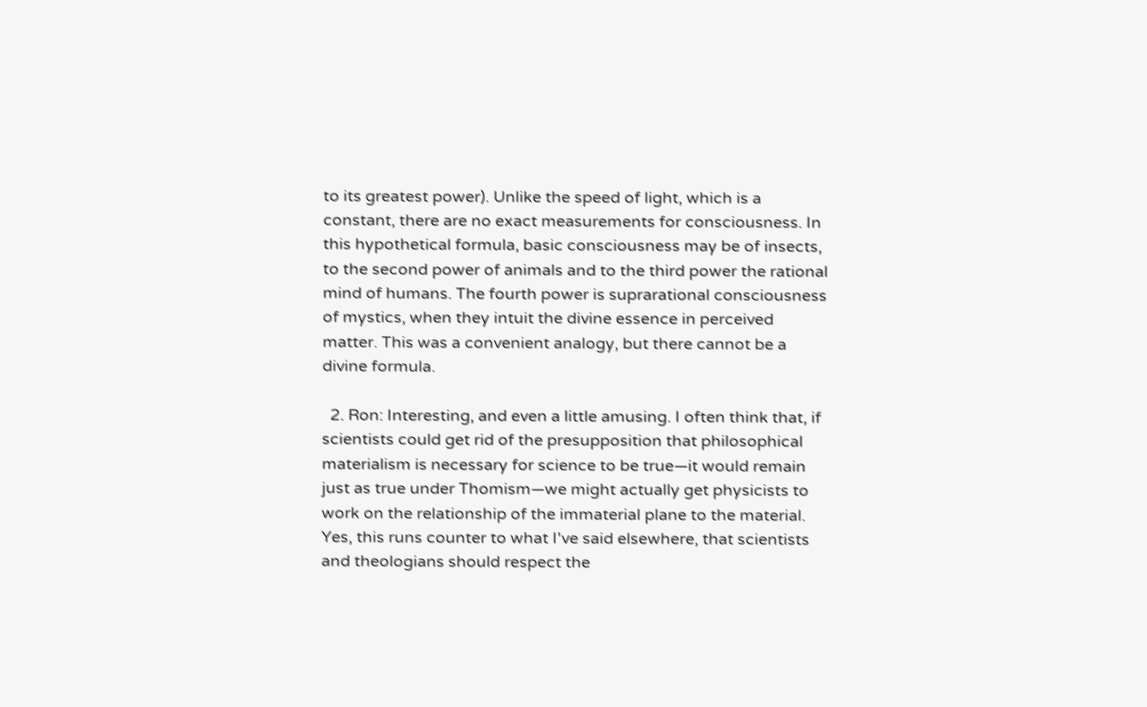to its greatest power). Unlike the speed of light, which is a constant, there are no exact measurements for consciousness. In this hypothetical formula, basic consciousness may be of insects, to the second power of animals and to the third power the rational mind of humans. The fourth power is suprarational consciousness of mystics, when they intuit the divine essence in perceived matter. This was a convenient analogy, but there cannot be a divine formula.

  2. Ron: Interesting, and even a little amusing. I often think that, if scientists could get rid of the presupposition that philosophical materialism is necessary for science to be true—it would remain just as true under Thomism—we might actually get physicists to work on the relationship of the immaterial plane to the material. Yes, this runs counter to what I've said elsewhere, that scientists and theologians should respect the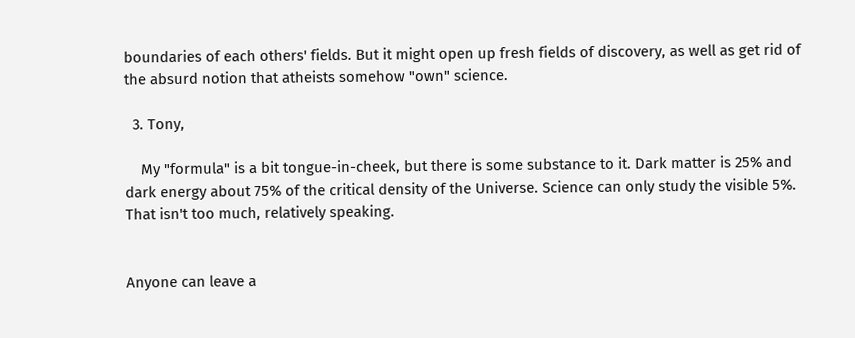boundaries of each others' fields. But it might open up fresh fields of discovery, as well as get rid of the absurd notion that atheists somehow "own" science.

  3. Tony,

    My "formula" is a bit tongue-in-cheek, but there is some substance to it. Dark matter is 25% and dark energy about 75% of the critical density of the Universe. Science can only study the visible 5%. That isn't too much, relatively speaking.


Anyone can leave a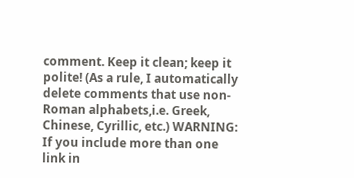comment. Keep it clean; keep it polite! (As a rule, I automatically delete comments that use non-Roman alphabets,i.e. Greek, Chinese, Cyrillic, etc.) WARNING: If you include more than one link in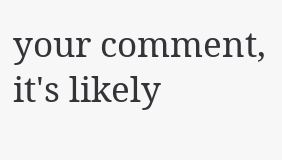your comment, it's likely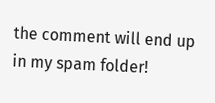the comment will end up in my spam folder!